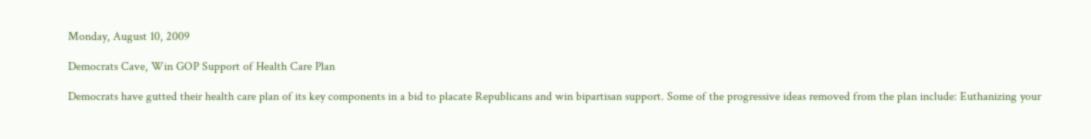Monday, August 10, 2009

Democrats Cave, Win GOP Support of Health Care Plan

Democrats have gutted their health care plan of its key components in a bid to placate Republicans and win bipartisan support. Some of the progressive ideas removed from the plan include: Euthanizing your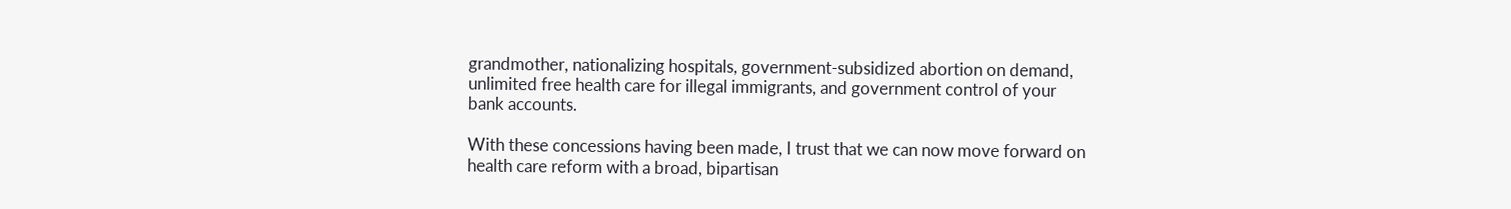grandmother, nationalizing hospitals, government-subsidized abortion on demand, unlimited free health care for illegal immigrants, and government control of your bank accounts.

With these concessions having been made, I trust that we can now move forward on health care reform with a broad, bipartisan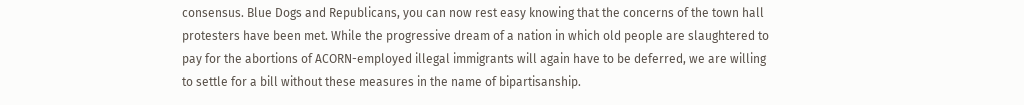consensus. Blue Dogs and Republicans, you can now rest easy knowing that the concerns of the town hall protesters have been met. While the progressive dream of a nation in which old people are slaughtered to pay for the abortions of ACORN-employed illegal immigrants will again have to be deferred, we are willing to settle for a bill without these measures in the name of bipartisanship.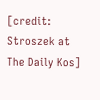[credit: Stroszek at The Daily Kos]